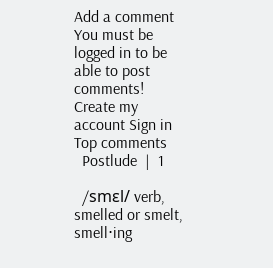Add a comment
You must be logged in to be able to post comments!
Create my account Sign in
Top comments
  Postlude  |  1

  /smɛl/ verb, smelled or smelt, smell⋅ing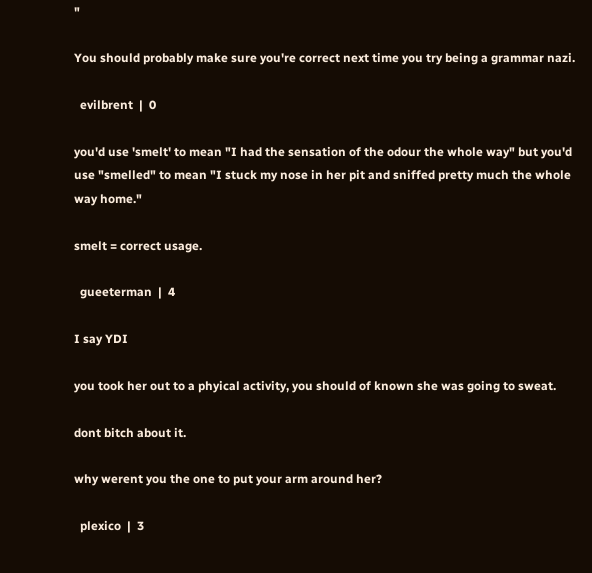"

You should probably make sure you're correct next time you try being a grammar nazi.

  evilbrent  |  0

you'd use 'smelt' to mean "I had the sensation of the odour the whole way" but you'd use "smelled" to mean "I stuck my nose in her pit and sniffed pretty much the whole way home."

smelt = correct usage.

  gueeterman  |  4

I say YDI

you took her out to a phyical activity, you should of known she was going to sweat.

dont bitch about it.

why werent you the one to put your arm around her?

  plexico  |  3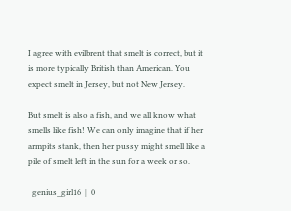I agree with evilbrent that smelt is correct, but it is more typically British than American. You expect smelt in Jersey, but not New Jersey.

But smelt is also a fish, and we all know what smells like fish! We can only imagine that if her armpits stank, then her pussy might smell like a pile of smelt left in the sun for a week or so.

  genius_girl16  |  0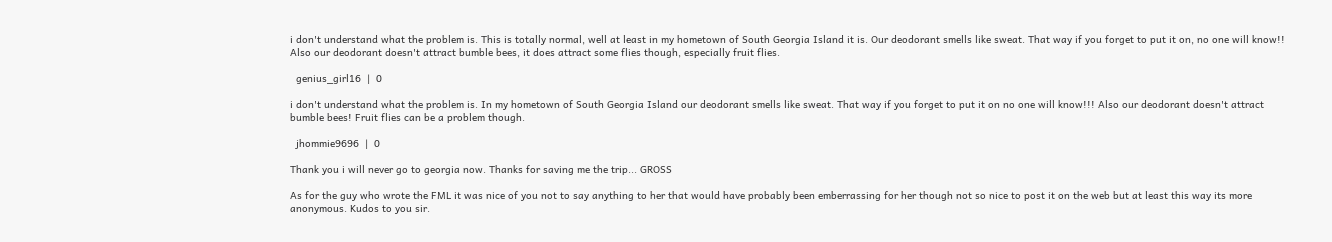i don't understand what the problem is. This is totally normal, well at least in my hometown of South Georgia Island it is. Our deodorant smells like sweat. That way if you forget to put it on, no one will know!! Also our deodorant doesn't attract bumble bees, it does attract some flies though, especially fruit flies.

  genius_girl16  |  0

i don't understand what the problem is. In my hometown of South Georgia Island our deodorant smells like sweat. That way if you forget to put it on no one will know!!! Also our deodorant doesn't attract bumble bees! Fruit flies can be a problem though.

  jhommie9696  |  0

Thank you i will never go to georgia now. Thanks for saving me the trip... GROSS

As for the guy who wrote the FML it was nice of you not to say anything to her that would have probably been emberrassing for her though not so nice to post it on the web but at least this way its more anonymous. Kudos to you sir.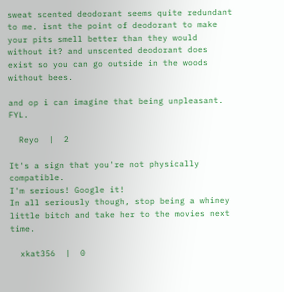sweat scented deodorant seems quite redundant to me. isnt the point of deodorant to make your pits smell better than they would without it? and unscented deodorant does exist so you can go outside in the woods without bees.

and op i can imagine that being unpleasant. FYL.

  Reyo  |  2

It's a sign that you're not physically compatible.
I'm serious! Google it!
In all seriously though, stop being a whiney little bitch and take her to the movies next time.

  xkat356  |  0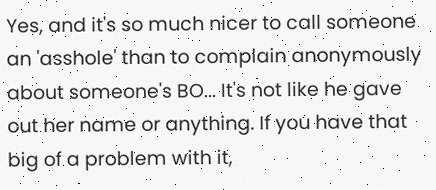Yes, and it's so much nicer to call someone an 'asshole' than to complain anonymously about someone's BO... It's not like he gave out her name or anything. If you have that big of a problem with it,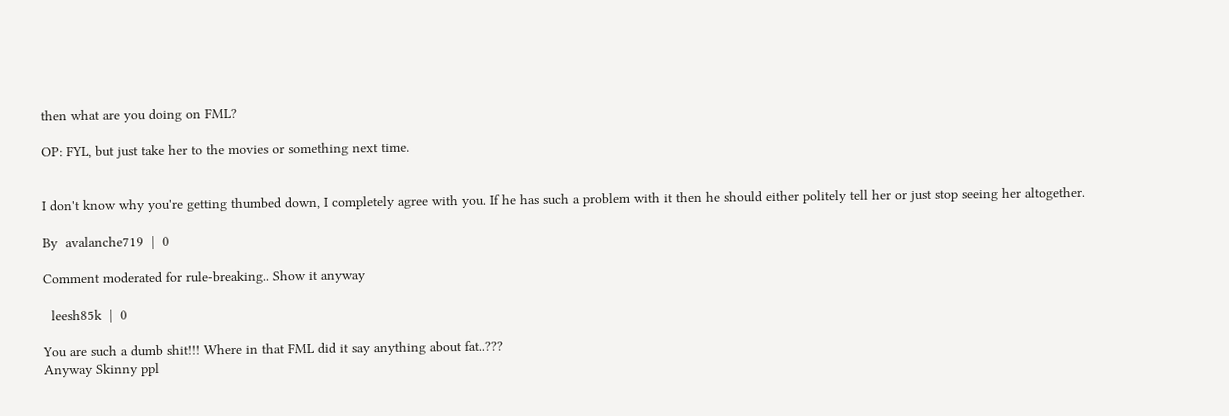then what are you doing on FML?

OP: FYL, but just take her to the movies or something next time.


I don't know why you're getting thumbed down, I completely agree with you. If he has such a problem with it then he should either politely tell her or just stop seeing her altogether.

By  avalanche719  |  0

Comment moderated for rule-breaking.. Show it anyway

  leesh85k  |  0

You are such a dumb shit!!! Where in that FML did it say anything about fat..???
Anyway Skinny ppl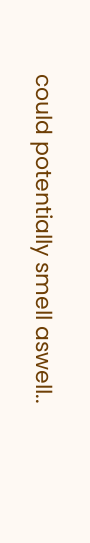could potentially smell aswell..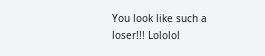You look like such a loser!!! Lololol